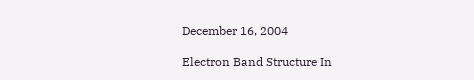December 16, 2004

Electron Band Structure In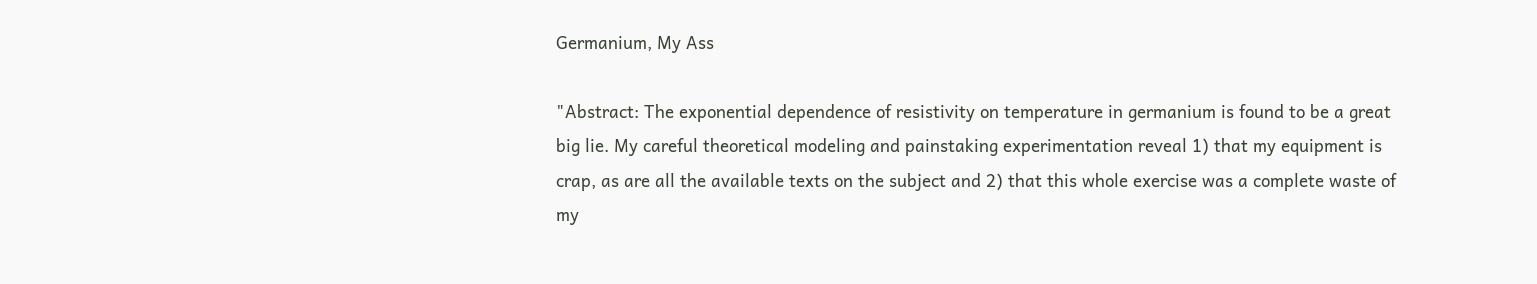Germanium, My Ass

"Abstract: The exponential dependence of resistivity on temperature in germanium is found to be a great big lie. My careful theoretical modeling and painstaking experimentation reveal 1) that my equipment is crap, as are all the available texts on the subject and 2) that this whole exercise was a complete waste of my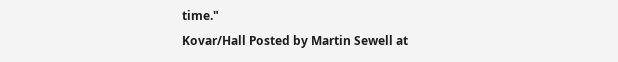time."
Kovar/Hall Posted by Martin Sewell at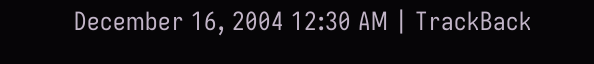December 16, 2004 12:30 AM | TrackBack